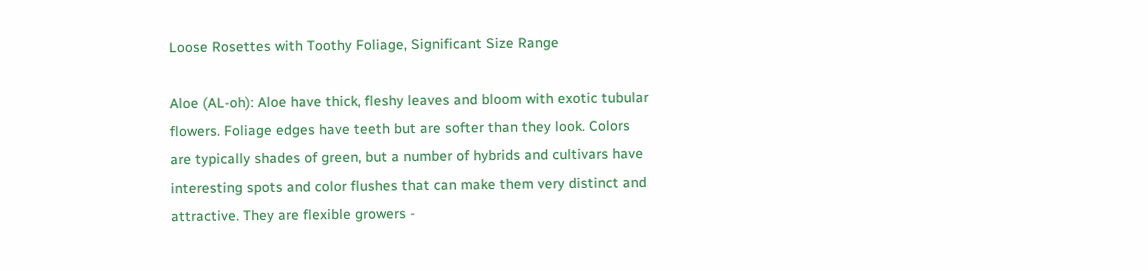Loose Rosettes with Toothy Foliage, Significant Size Range

Aloe (AL-oh): Aloe have thick, fleshy leaves and bloom with exotic tubular flowers. Foliage edges have teeth but are softer than they look. Colors are typically shades of green, but a number of hybrids and cultivars have interesting spots and color flushes that can make them very distinct and attractive. They are flexible growers -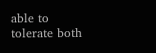able to tolerate both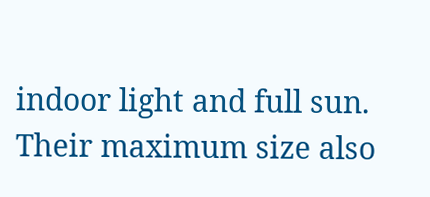indoor light and full sun. Their maximum size also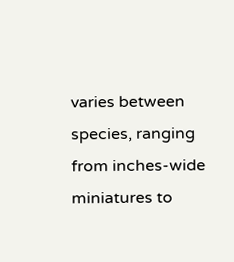varies between species, ranging from inches-wide miniatures to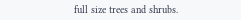full size trees and shrubs.